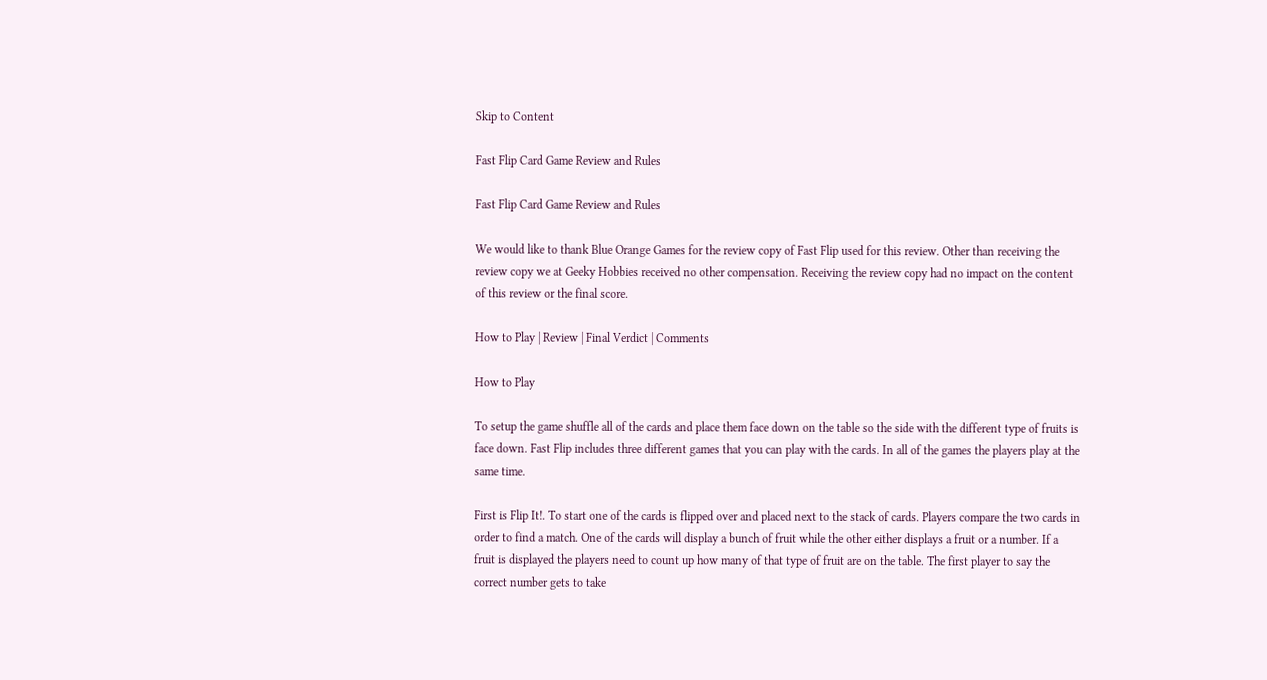Skip to Content

Fast Flip Card Game Review and Rules

Fast Flip Card Game Review and Rules

We would like to thank Blue Orange Games for the review copy of Fast Flip used for this review. Other than receiving the review copy we at Geeky Hobbies received no other compensation. Receiving the review copy had no impact on the content of this review or the final score.

How to Play | Review | Final Verdict | Comments

How to Play

To setup the game shuffle all of the cards and place them face down on the table so the side with the different type of fruits is face down. Fast Flip includes three different games that you can play with the cards. In all of the games the players play at the same time.

First is Flip It!. To start one of the cards is flipped over and placed next to the stack of cards. Players compare the two cards in order to find a match. One of the cards will display a bunch of fruit while the other either displays a fruit or a number. If a fruit is displayed the players need to count up how many of that type of fruit are on the table. The first player to say the correct number gets to take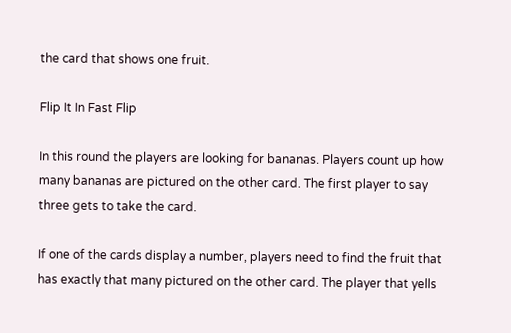the card that shows one fruit.

Flip It In Fast Flip

In this round the players are looking for bananas. Players count up how many bananas are pictured on the other card. The first player to say three gets to take the card.

If one of the cards display a number, players need to find the fruit that has exactly that many pictured on the other card. The player that yells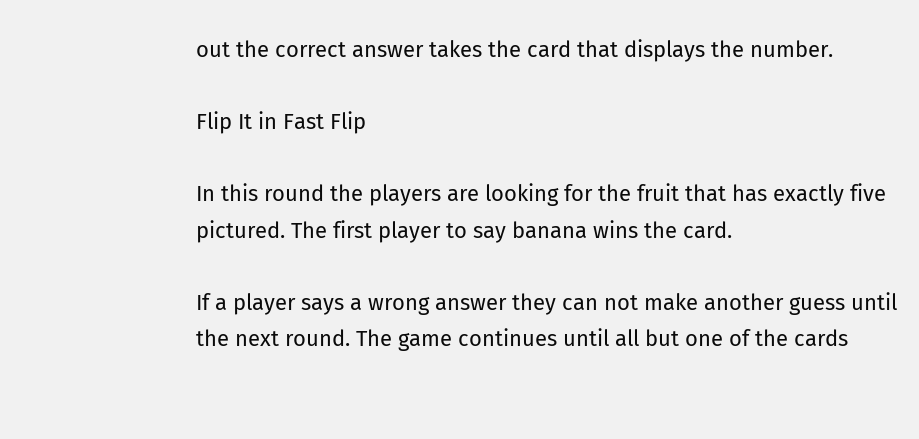out the correct answer takes the card that displays the number.

Flip It in Fast Flip

In this round the players are looking for the fruit that has exactly five pictured. The first player to say banana wins the card.

If a player says a wrong answer they can not make another guess until the next round. The game continues until all but one of the cards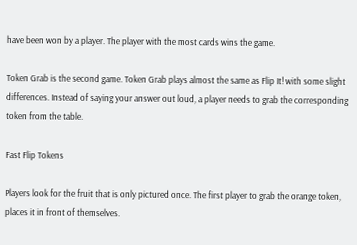have been won by a player. The player with the most cards wins the game.

Token Grab is the second game. Token Grab plays almost the same as Flip It! with some slight differences. Instead of saying your answer out loud, a player needs to grab the corresponding token from the table.

Fast Flip Tokens

Players look for the fruit that is only pictured once. The first player to grab the orange token, places it in front of themselves.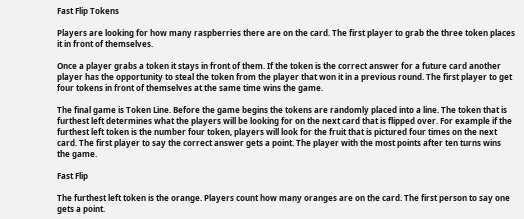Fast Flip Tokens

Players are looking for how many raspberries there are on the card. The first player to grab the three token places it in front of themselves.

Once a player grabs a token it stays in front of them. If the token is the correct answer for a future card another player has the opportunity to steal the token from the player that won it in a previous round. The first player to get four tokens in front of themselves at the same time wins the game.

The final game is Token Line. Before the game begins the tokens are randomly placed into a line. The token that is furthest left determines what the players will be looking for on the next card that is flipped over. For example if the furthest left token is the number four token, players will look for the fruit that is pictured four times on the next card. The first player to say the correct answer gets a point. The player with the most points after ten turns wins the game.

Fast Flip

The furthest left token is the orange. Players count how many oranges are on the card. The first person to say one gets a point.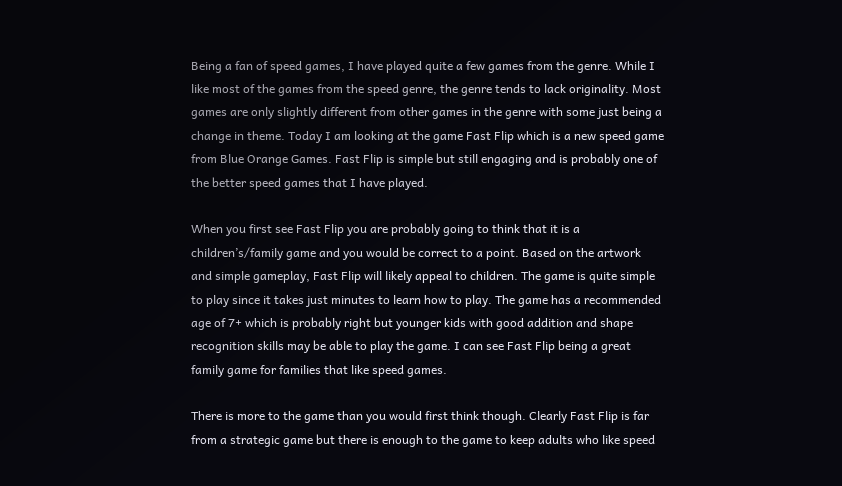Being a fan of speed games, I have played quite a few games from the genre. While I like most of the games from the speed genre, the genre tends to lack originality. Most games are only slightly different from other games in the genre with some just being a change in theme. Today I am looking at the game Fast Flip which is a new speed game from Blue Orange Games. Fast Flip is simple but still engaging and is probably one of the better speed games that I have played.

When you first see Fast Flip you are probably going to think that it is a children’s/family game and you would be correct to a point. Based on the artwork and simple gameplay, Fast Flip will likely appeal to children. The game is quite simple to play since it takes just minutes to learn how to play. The game has a recommended age of 7+ which is probably right but younger kids with good addition and shape recognition skills may be able to play the game. I can see Fast Flip being a great family game for families that like speed games.

There is more to the game than you would first think though. Clearly Fast Flip is far from a strategic game but there is enough to the game to keep adults who like speed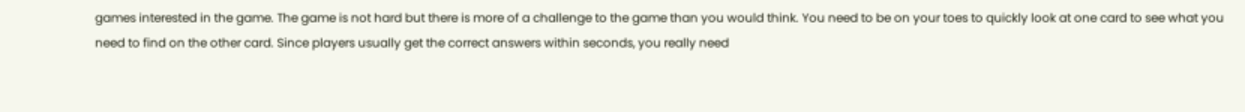games interested in the game. The game is not hard but there is more of a challenge to the game than you would think. You need to be on your toes to quickly look at one card to see what you need to find on the other card. Since players usually get the correct answers within seconds, you really need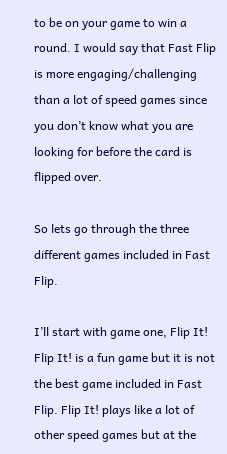to be on your game to win a round. I would say that Fast Flip is more engaging/challenging than a lot of speed games since you don’t know what you are looking for before the card is flipped over.

So lets go through the three different games included in Fast Flip.

I’ll start with game one, Flip It! Flip It! is a fun game but it is not the best game included in Fast Flip. Flip It! plays like a lot of other speed games but at the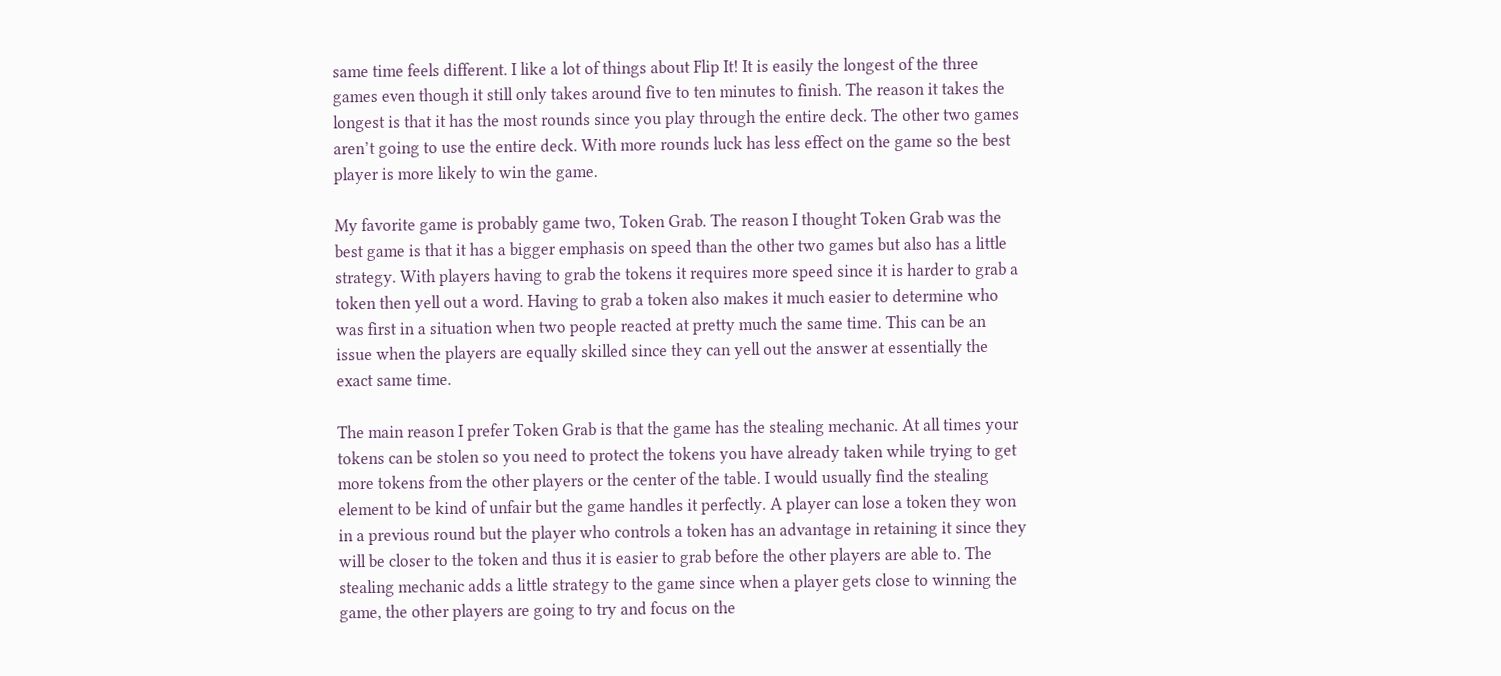same time feels different. I like a lot of things about Flip It! It is easily the longest of the three games even though it still only takes around five to ten minutes to finish. The reason it takes the longest is that it has the most rounds since you play through the entire deck. The other two games aren’t going to use the entire deck. With more rounds luck has less effect on the game so the best player is more likely to win the game.

My favorite game is probably game two, Token Grab. The reason I thought Token Grab was the best game is that it has a bigger emphasis on speed than the other two games but also has a little strategy. With players having to grab the tokens it requires more speed since it is harder to grab a token then yell out a word. Having to grab a token also makes it much easier to determine who was first in a situation when two people reacted at pretty much the same time. This can be an issue when the players are equally skilled since they can yell out the answer at essentially the exact same time.

The main reason I prefer Token Grab is that the game has the stealing mechanic. At all times your tokens can be stolen so you need to protect the tokens you have already taken while trying to get more tokens from the other players or the center of the table. I would usually find the stealing element to be kind of unfair but the game handles it perfectly. A player can lose a token they won in a previous round but the player who controls a token has an advantage in retaining it since they will be closer to the token and thus it is easier to grab before the other players are able to. The stealing mechanic adds a little strategy to the game since when a player gets close to winning the game, the other players are going to try and focus on the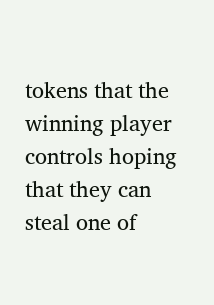tokens that the winning player controls hoping that they can steal one of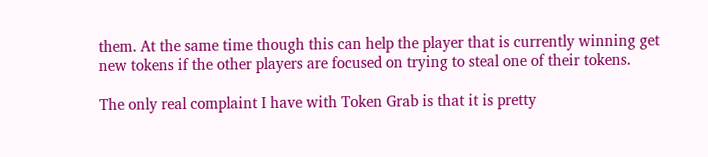them. At the same time though this can help the player that is currently winning get new tokens if the other players are focused on trying to steal one of their tokens.

The only real complaint I have with Token Grab is that it is pretty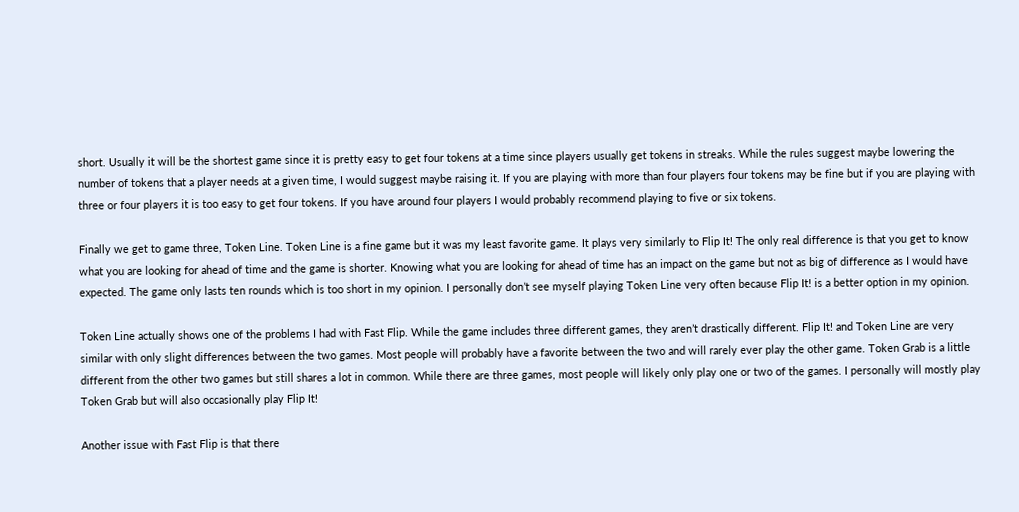short. Usually it will be the shortest game since it is pretty easy to get four tokens at a time since players usually get tokens in streaks. While the rules suggest maybe lowering the number of tokens that a player needs at a given time, I would suggest maybe raising it. If you are playing with more than four players four tokens may be fine but if you are playing with three or four players it is too easy to get four tokens. If you have around four players I would probably recommend playing to five or six tokens.

Finally we get to game three, Token Line. Token Line is a fine game but it was my least favorite game. It plays very similarly to Flip It! The only real difference is that you get to know what you are looking for ahead of time and the game is shorter. Knowing what you are looking for ahead of time has an impact on the game but not as big of difference as I would have expected. The game only lasts ten rounds which is too short in my opinion. I personally don’t see myself playing Token Line very often because Flip It! is a better option in my opinion.

Token Line actually shows one of the problems I had with Fast Flip. While the game includes three different games, they aren’t drastically different. Flip It! and Token Line are very similar with only slight differences between the two games. Most people will probably have a favorite between the two and will rarely ever play the other game. Token Grab is a little different from the other two games but still shares a lot in common. While there are three games, most people will likely only play one or two of the games. I personally will mostly play Token Grab but will also occasionally play Flip It!

Another issue with Fast Flip is that there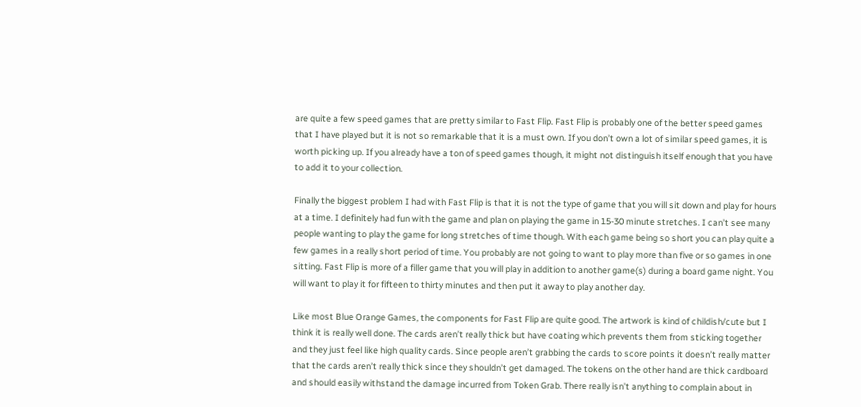are quite a few speed games that are pretty similar to Fast Flip. Fast Flip is probably one of the better speed games that I have played but it is not so remarkable that it is a must own. If you don’t own a lot of similar speed games, it is worth picking up. If you already have a ton of speed games though, it might not distinguish itself enough that you have to add it to your collection.

Finally the biggest problem I had with Fast Flip is that it is not the type of game that you will sit down and play for hours at a time. I definitely had fun with the game and plan on playing the game in 15-30 minute stretches. I can’t see many people wanting to play the game for long stretches of time though. With each game being so short you can play quite a few games in a really short period of time. You probably are not going to want to play more than five or so games in one sitting. Fast Flip is more of a filler game that you will play in addition to another game(s) during a board game night. You will want to play it for fifteen to thirty minutes and then put it away to play another day.

Like most Blue Orange Games, the components for Fast Flip are quite good. The artwork is kind of childish/cute but I think it is really well done. The cards aren’t really thick but have coating which prevents them from sticking together and they just feel like high quality cards. Since people aren’t grabbing the cards to score points it doesn’t really matter that the cards aren’t really thick since they shouldn’t get damaged. The tokens on the other hand are thick cardboard and should easily withstand the damage incurred from Token Grab. There really isn’t anything to complain about in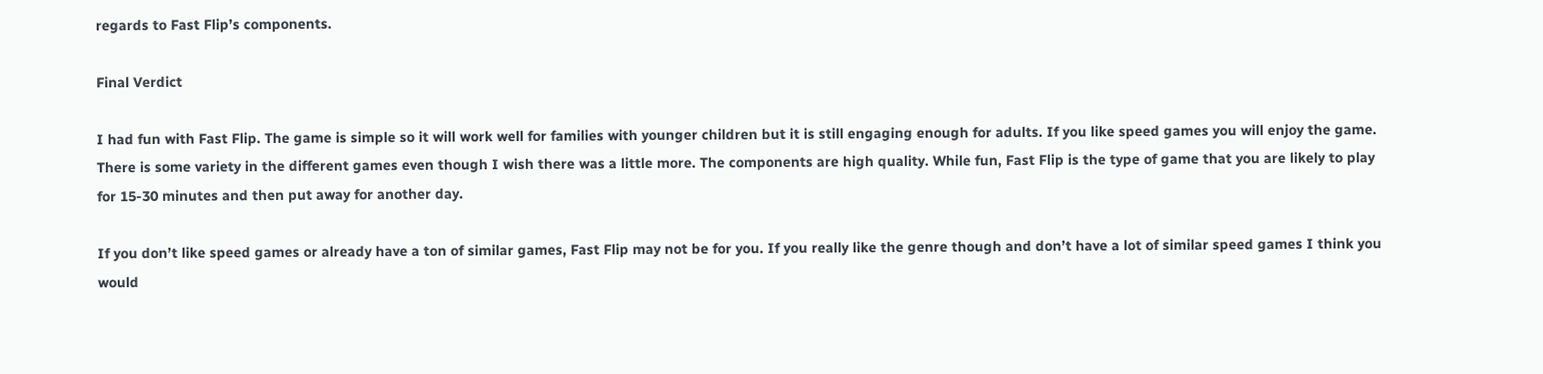regards to Fast Flip’s components.

Final Verdict

I had fun with Fast Flip. The game is simple so it will work well for families with younger children but it is still engaging enough for adults. If you like speed games you will enjoy the game. There is some variety in the different games even though I wish there was a little more. The components are high quality. While fun, Fast Flip is the type of game that you are likely to play for 15-30 minutes and then put away for another day.

If you don’t like speed games or already have a ton of similar games, Fast Flip may not be for you. If you really like the genre though and don’t have a lot of similar speed games I think you would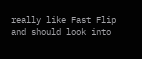really like Fast Flip and should look into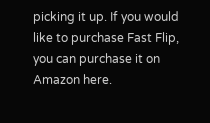picking it up. If you would like to purchase Fast Flip, you can purchase it on Amazon here.